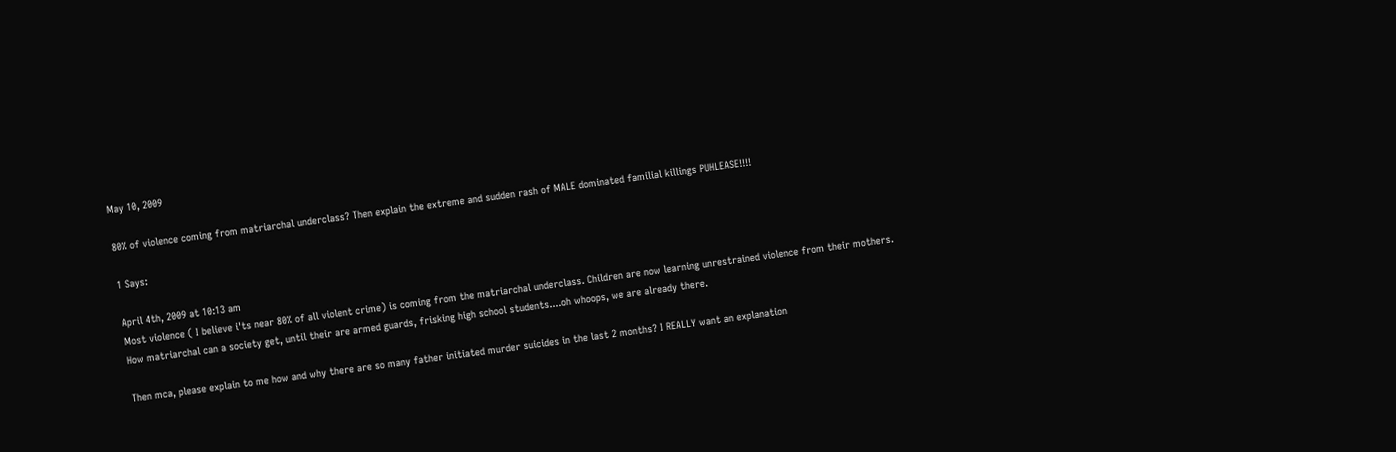May 10, 2009

80% of violence coming from matriarchal underclass? Then explain the extreme and sudden rash of MALE dominated familial killings PUHLEASE!!!!

1 Says:

April 4th, 2009 at 10:13 am
Most violence ( I believe i'ts near 80% of all violent crime) is coming from the matriarchal underclass. Children are now learning unrestrained violence from their mothers.
How matriarchal can a society get, until their are armed guards, frisking high school students....oh whoops, we are already there.

Then mca, please explain to me how and why there are so many father initiated murder suicides in the last 2 months? I REALLY want an explanation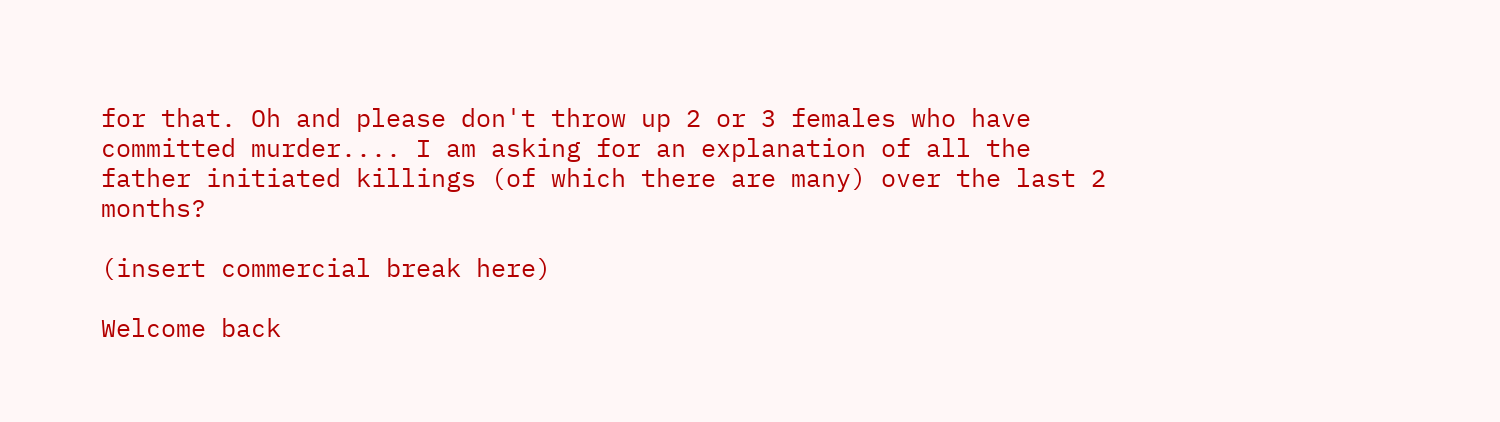for that. Oh and please don't throw up 2 or 3 females who have committed murder.... I am asking for an explanation of all the father initiated killings (of which there are many) over the last 2 months?

(insert commercial break here)

Welcome back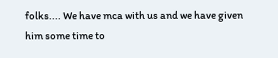folks.... We have mca with us and we have given him some time to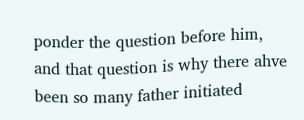ponder the question before him, and that question is why there ahve been so many father initiated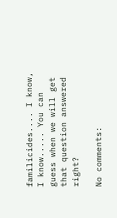familicides.... I know, I know..... You can guess when we will get that question answered right?

No comments: